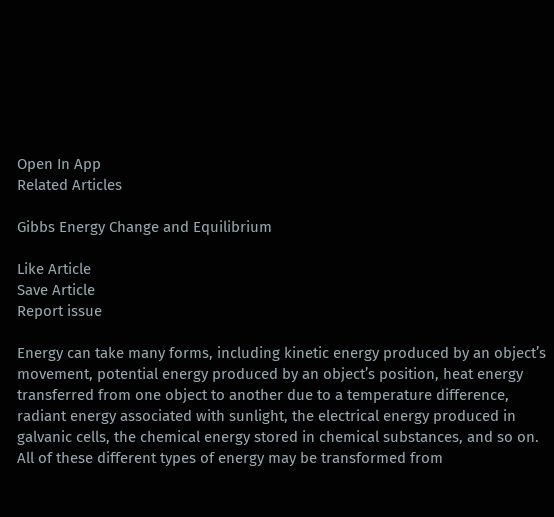Open In App
Related Articles

Gibbs Energy Change and Equilibrium

Like Article
Save Article
Report issue

Energy can take many forms, including kinetic energy produced by an object’s movement, potential energy produced by an object’s position, heat energy transferred from one object to another due to a temperature difference, radiant energy associated with sunlight, the electrical energy produced in galvanic cells, the chemical energy stored in chemical substances, and so on. All of these different types of energy may be transformed from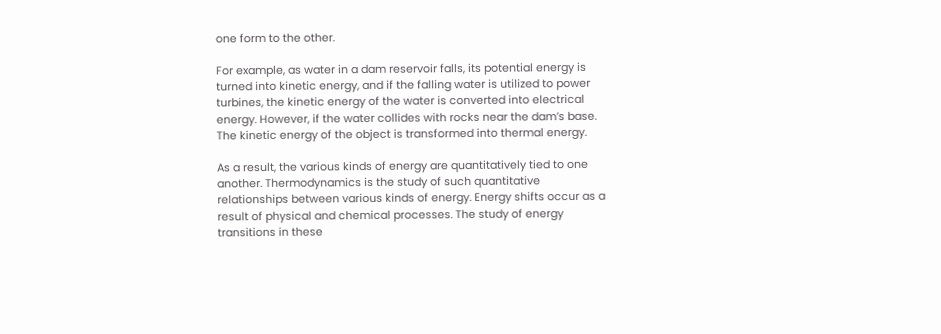one form to the other.

For example, as water in a dam reservoir falls, its potential energy is turned into kinetic energy, and if the falling water is utilized to power turbines, the kinetic energy of the water is converted into electrical energy. However, if the water collides with rocks near the dam’s base. The kinetic energy of the object is transformed into thermal energy.

As a result, the various kinds of energy are quantitatively tied to one another. Thermodynamics is the study of such quantitative relationships between various kinds of energy. Energy shifts occur as a result of physical and chemical processes. The study of energy transitions in these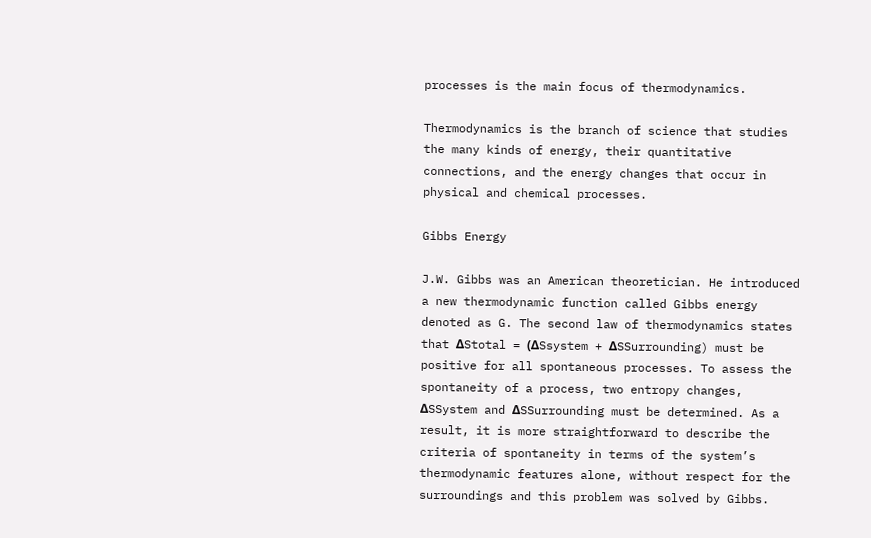processes is the main focus of thermodynamics.

Thermodynamics is the branch of science that studies the many kinds of energy, their quantitative connections, and the energy changes that occur in physical and chemical processes.

Gibbs Energy

J.W. Gibbs was an American theoretician. He introduced a new thermodynamic function called Gibbs energy denoted as G. The second law of thermodynamics states that ΔStotal = (ΔSsystem + ΔSSurrounding) must be positive for all spontaneous processes. To assess the spontaneity of a process, two entropy changes, ΔSSystem and ΔSSurrounding must be determined. As a result, it is more straightforward to describe the criteria of spontaneity in terms of the system’s thermodynamic features alone, without respect for the surroundings and this problem was solved by Gibbs.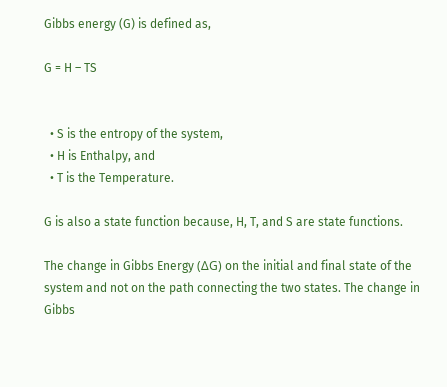Gibbs energy (G) is defined as,

G = H – TS


  • S is the entropy of the system,
  • H is Enthalpy, and
  • T is the Temperature.

G is also a state function because, H, T, and S are state functions.

The change in Gibbs Energy (ΔG) on the initial and final state of the system and not on the path connecting the two states. The change in Gibbs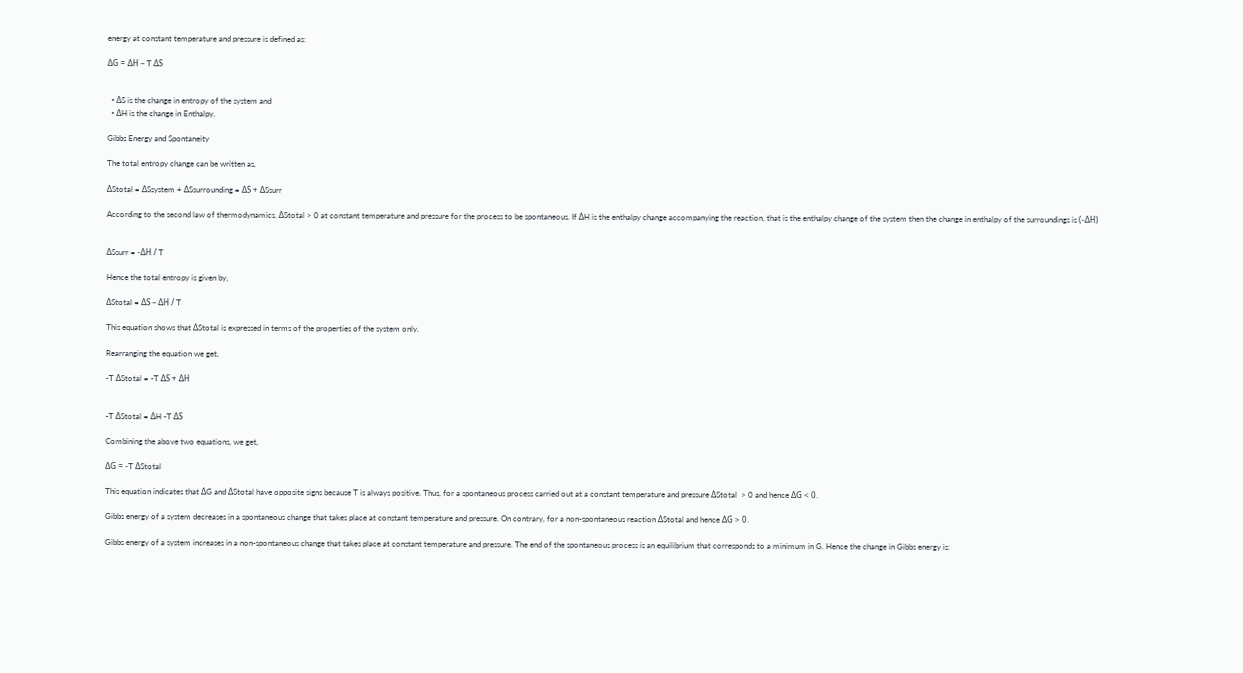energy at constant temperature and pressure is defined as:

ΔG = ΔH – T ΔS


  • ΔS is the change in entropy of the system and
  • ΔH is the change in Enthalpy.

Gibbs Energy and Spontaneity

The total entropy change can be written as,

ΔStotal = ΔSsystem + ΔSsurrounding = ΔS + ΔSsurr

According to the second law of thermodynamics, ΔStotal > 0 at constant temperature and pressure for the process to be spontaneous. If ΔH is the enthalpy change accompanying the reaction, that is the enthalpy change of the system then the change in enthalpy of the surroundings is (-ΔH)


ΔSsurr = -ΔH / T

Hence the total entropy is given by,

ΔStotal = ΔS – ΔH / T

This equation shows that ΔStotal is expressed in terms of the properties of the system only.

Rearranging the equation we get,

-T ΔStotal = -T ΔS + ΔH


-T ΔStotal = ΔH -T ΔS

Combining the above two equations, we get,

ΔG = -T ΔStotal

This equation indicates that ΔG and ΔStotal have opposite signs because T is always positive. Thus, for a spontaneous process carried out at a constant temperature and pressure ΔStotal  > 0 and hence ΔG < 0.

Gibbs energy of a system decreases in a spontaneous change that takes place at constant temperature and pressure. On contrary, for a non-spontaneous reaction ΔStotal and hence ΔG > 0.

Gibbs energy of a system increases in a non-spontaneous change that takes place at constant temperature and pressure. The end of the spontaneous process is an equilibrium that corresponds to a minimum in G. Hence the change in Gibbs energy is: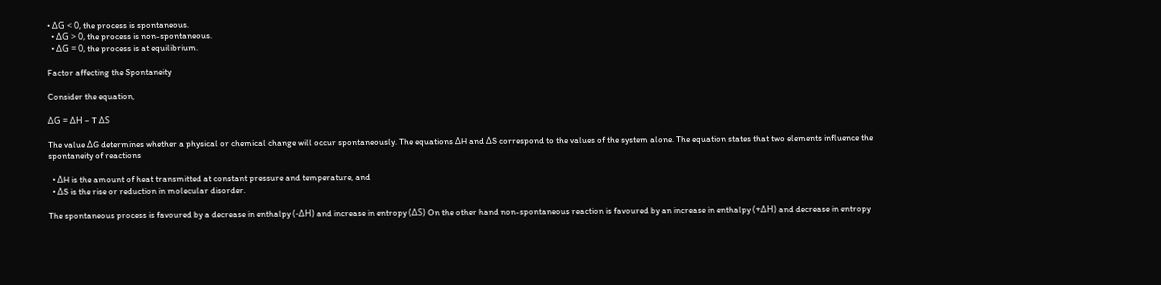• ΔG < 0, the process is spontaneous.
  • ΔG > 0, the process is non-spontaneous.
  • ΔG = 0, the process is at equilibrium.

Factor affecting the Spontaneity

Consider the equation,

ΔG = ΔH – T ΔS

The value ΔG determines whether a physical or chemical change will occur spontaneously. The equations ΔH and ΔS correspond to the values of the system alone. The equation states that two elements influence the spontaneity of reactions

  • ΔH is the amount of heat transmitted at constant pressure and temperature, and
  • ΔS is the rise or reduction in molecular disorder.

The spontaneous process is favoured by a decrease in enthalpy (-ΔH) and increase in entropy (ΔS) On the other hand non-spontaneous reaction is favoured by an increase in enthalpy (+ΔH) and decrease in entropy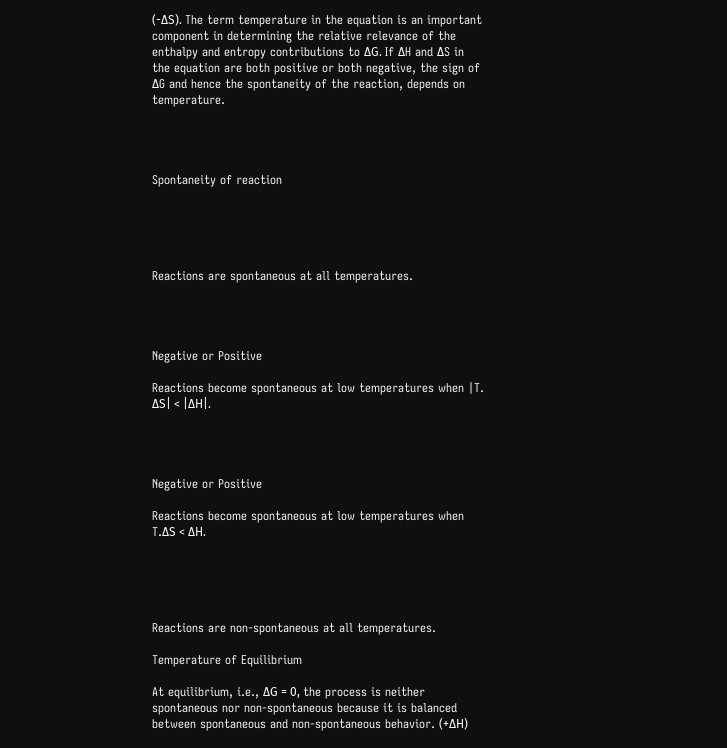(-ΔS). The term temperature in the equation is an important component in determining the relative relevance of the enthalpy and entropy contributions to ΔG. If ΔH and ΔS in the equation are both positive or both negative, the sign of ΔG and hence the spontaneity of the reaction, depends on temperature.




Spontaneity of reaction





Reactions are spontaneous at all temperatures.




Negative or Positive

Reactions become spontaneous at low temperatures when |T. ΔS| < |ΔH|.




Negative or Positive

Reactions become spontaneous at low temperatures when T.ΔS < ΔH.





Reactions are non-spontaneous at all temperatures.

Temperature of Equilibrium

At equilibrium, i.e., ΔG = 0, the process is neither spontaneous nor non-spontaneous because it is balanced between spontaneous and non-spontaneous behavior. (+ΔH)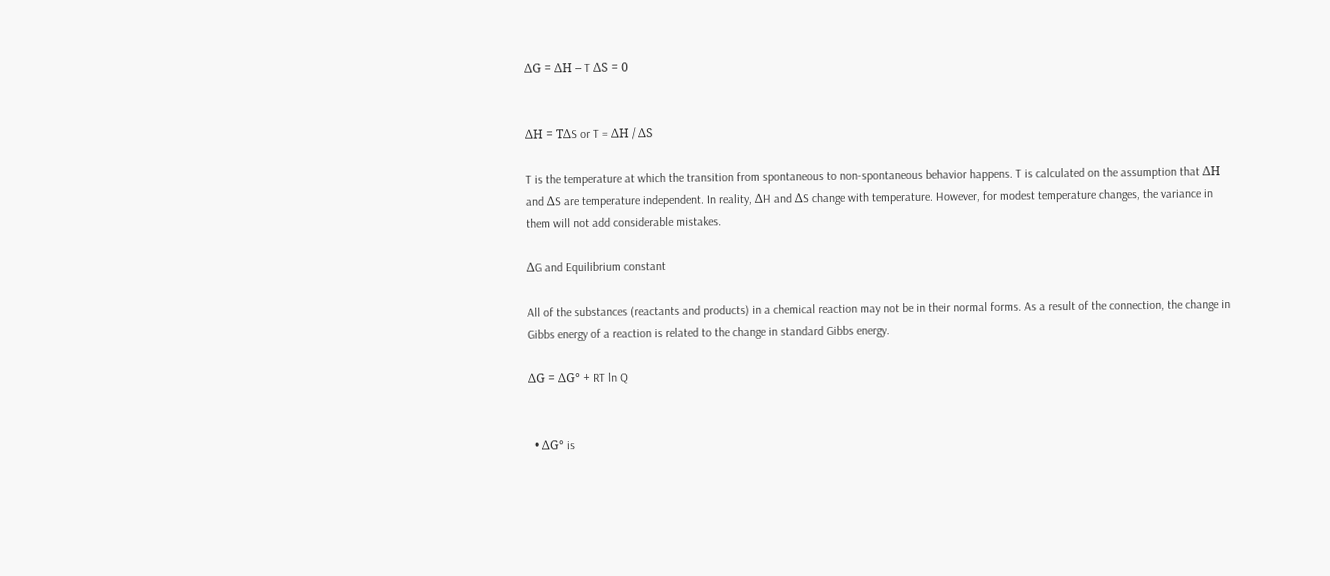ΔG = ΔH – T ΔS = 0


ΔH = TΔS or T = ΔH / ΔS

T is the temperature at which the transition from spontaneous to non-spontaneous behavior happens. T is calculated on the assumption that ΔH and ΔS are temperature independent. In reality, ΔH and ΔS change with temperature. However, for modest temperature changes, the variance in them will not add considerable mistakes.

ΔG and Equilibrium constant

All of the substances (reactants and products) in a chemical reaction may not be in their normal forms. As a result of the connection, the change in Gibbs energy of a reaction is related to the change in standard Gibbs energy.

ΔG = ΔG° + RT ln Q


  • ΔG° is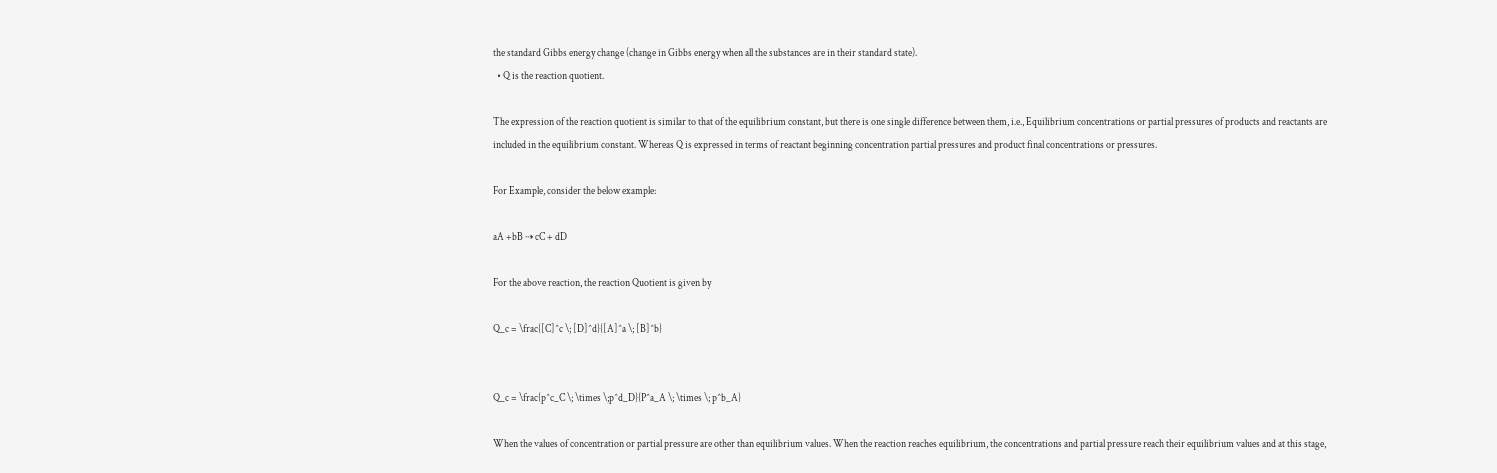the standard Gibbs energy change (change in Gibbs energy when all the substances are in their standard state).
  • Q is the reaction quotient.

The expression of the reaction quotient is similar to that of the equilibrium constant, but there is one single difference between them, i.e., Equilibrium concentrations or partial pressures of products and reactants are included in the equilibrium constant. Whereas Q is expressed in terms of reactant beginning concentration partial pressures and product final concentrations or pressures.

For Example, consider the below example:

aA +bB ⇢ cC + dD

For the above reaction, the reaction Quotient is given by

Q_c = \frac{[C]^c \; [D]^d}{[A]^a \; [B]^b}


Q_c = \frac{p^c_C \; \times \;p^d_D}{P^a_A \; \times \; p^b_A}

When the values of concentration or partial pressure are other than equilibrium values. When the reaction reaches equilibrium, the concentrations and partial pressure reach their equilibrium values and at this stage,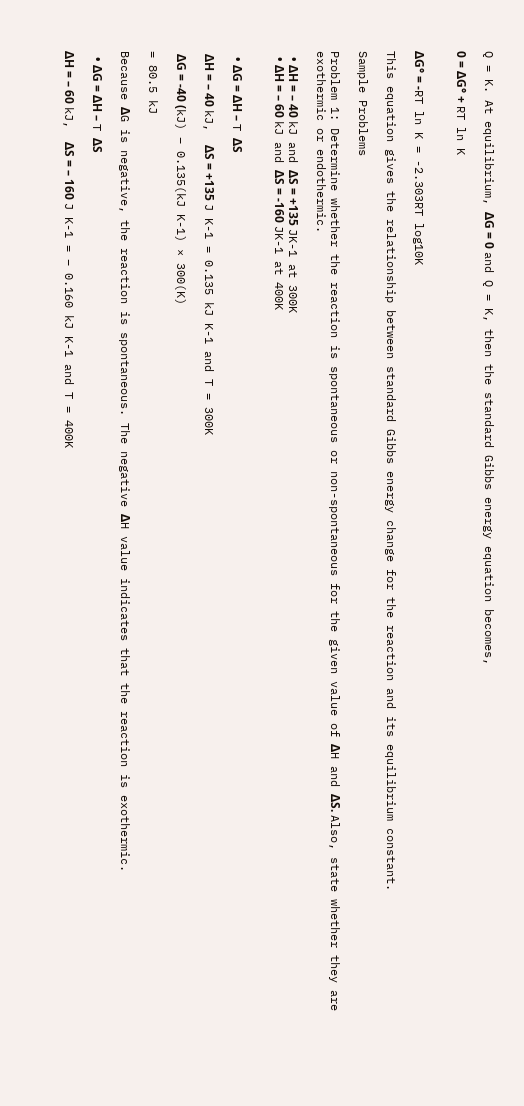Q = K. At equilibrium, ΔG = 0 and Q = K, then the standard Gibbs energy equation becomes,

0 = ΔG° + RT ln K


ΔG° = -RT ln K = -2.303RT log10K

This equation gives the relationship between standard Gibbs energy change for the reaction and its equilibrium constant.

Sample Problems

Problem 1: Determine whether the reaction is spontaneous or non-spontaneous for the given value of ΔH and ΔS. Also, state whether they are exothermic or endothermic.

  • ΔH = – 40 kJ and ΔS = +135 JK-1 at 300K
  • ΔH = – 60 kJ and ΔS = -160 JK-1 at 400K


  • ΔG = ΔH – T ΔS

 ΔH = – 40 kJ,  ΔS = +135 J K-1 = 0.135 kJ K-1 and T = 300K

 ΔG = -40 (kJ) – 0.135(kJ K-1) × 300(K)

= 80.5 kJ

Because ΔG is negative, the reaction is spontaneous. The negative ΔH value indicates that the reaction is exothermic.

  • ΔG = ΔH – T ΔS

ΔH = – 60 kJ,  ΔS = – 160 J K-1 = – 0.160 kJ K-1 and T = 400K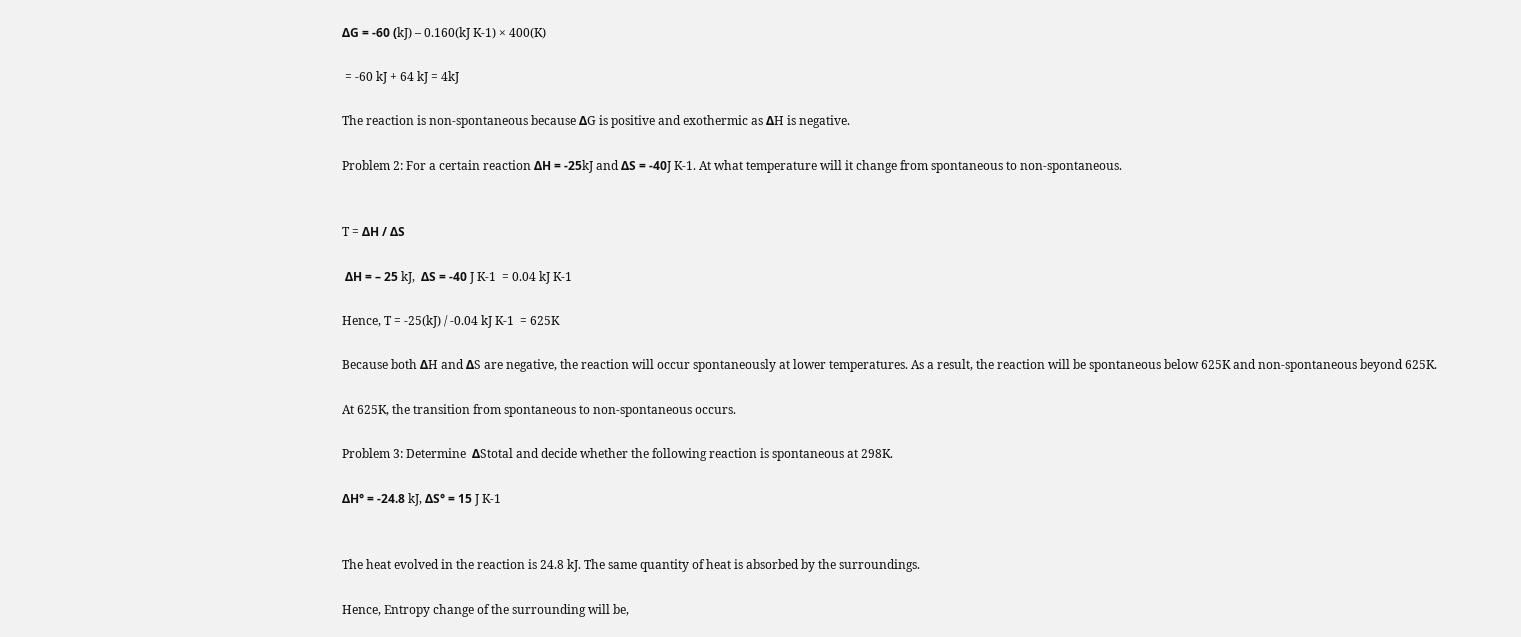ΔG = -60 (kJ) – 0.160(kJ K-1) × 400(K)

 = -60 kJ + 64 kJ = 4kJ

The reaction is non-spontaneous because ΔG is positive and exothermic as ΔH is negative.

Problem 2: For a certain reaction ΔH = -25kJ and ΔS = -40J K-1. At what temperature will it change from spontaneous to non-spontaneous.


T = ΔH / ΔS

 ΔH = – 25 kJ,  ΔS = -40 J K-1  = 0.04 kJ K-1

Hence, T = -25(kJ) / -0.04 kJ K-1  = 625K

Because both ΔH and ΔS are negative, the reaction will occur spontaneously at lower temperatures. As a result, the reaction will be spontaneous below 625K and non-spontaneous beyond 625K.

At 625K, the transition from spontaneous to non-spontaneous occurs.

Problem 3: Determine  ΔStotal and decide whether the following reaction is spontaneous at 298K.

ΔH° = -24.8 kJ, ΔS° = 15 J K-1


The heat evolved in the reaction is 24.8 kJ. The same quantity of heat is absorbed by the surroundings.

Hence, Entropy change of the surrounding will be,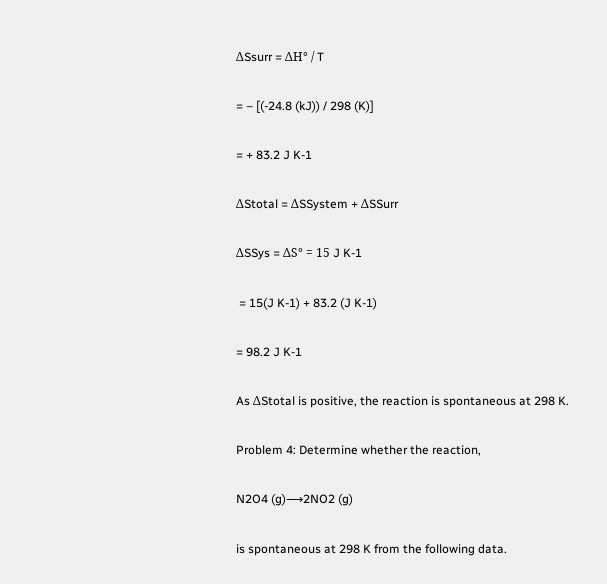ΔSsurr = ΔH° / T

= – [(-24.8 (kJ)) / 298 (K)]

= + 83.2 J K-1

ΔStotal = ΔSSystem + ΔSSurr

ΔSSys = ΔS° = 15 J K-1

 = 15(J K-1) + 83.2 (J K-1)

= 98.2 J K-1

As ΔStotal is positive, the reaction is spontaneous at 298 K.

Problem 4: Determine whether the reaction,

N2O4 (g)⟶2NO2 (g)

is spontaneous at 298 K from the following data.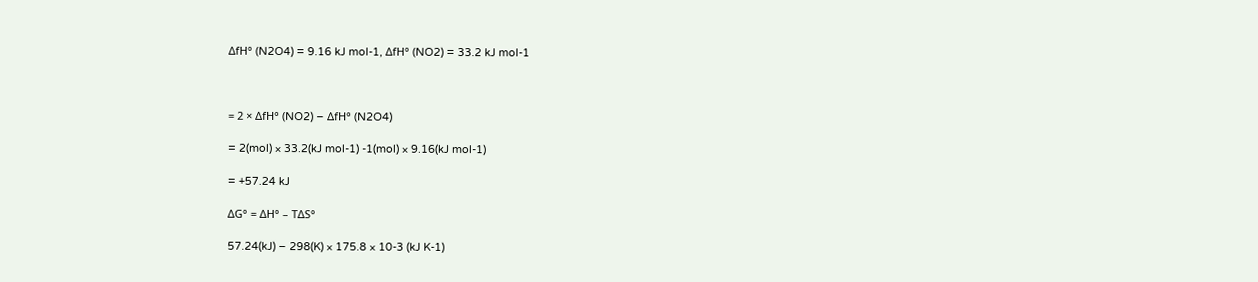ΔfH° (N2O4) = 9.16 kJ mol-1, ΔfH° (NO2) = 33.2 kJ mol-1



= 2 × ΔfH° (NO2) – ΔfH° (N2O4)

= 2(mol) × 33.2(kJ mol-1) -1(mol) × 9.16(kJ mol-1)

= +57.24 kJ

ΔG° = ΔH° – TΔS°

57.24(kJ) – 298(K) × 175.8 × 10-3 (kJ K-1)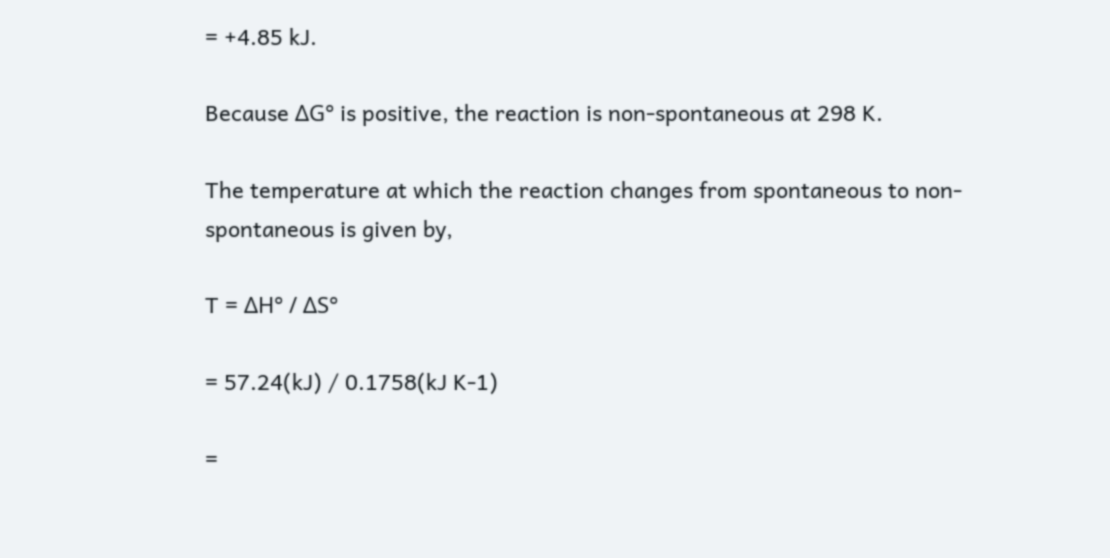= +4.85 kJ.

Because ΔG° is positive, the reaction is non-spontaneous at 298 K.

The temperature at which the reaction changes from spontaneous to non-spontaneous is given by,

T = ΔH° / ΔS°

= 57.24(kJ) / 0.1758(kJ K-1)

=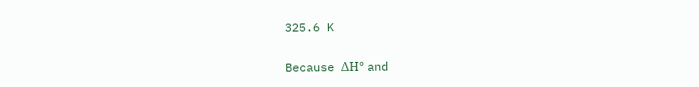325.6 K

Because ΔH° and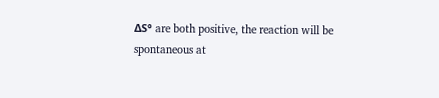ΔS° are both positive, the reaction will be spontaneous at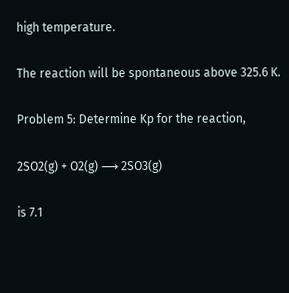high temperature.

The reaction will be spontaneous above 325.6 K.

Problem 5: Determine Kp for the reaction,

2SO2(g) + O2(g) ⟶ 2SO3(g)

is 7.1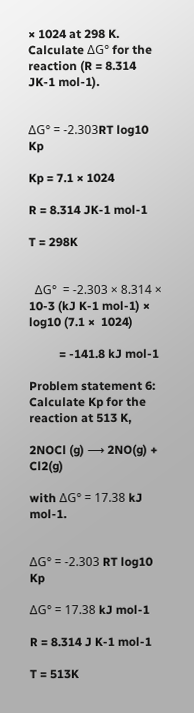× 1024 at 298 K. Calculate ΔG° for the reaction (R = 8.314 JK-1 mol-1).


ΔG° = -2.303RT log10 Kp

Kp = 7.1 × 1024

R = 8.314 JK-1 mol-1

T = 298K


  ΔG°  = -2.303 × 8.314 × 10-3 (kJ K-1 mol-1) ×  log10 (7.1 ×  1024)

          = -141.8 kJ mol-1

Problem statement 6: Calculate Kp for the reaction at 513 K,

2NOCl (g) ⟶ 2NO(g) + Cl2(g)

with ΔG° = 17.38 kJ mol-1.


ΔG° = -2.303 RT log10 Kp

ΔG° = 17.38 kJ mol-1

R = 8.314 J K-1 mol-1

T = 513K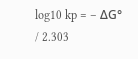log10 kp = – ΔG° / 2.303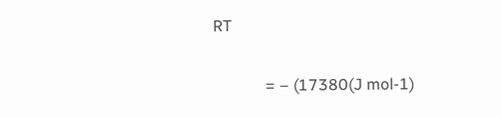RT

             = – (17380(J mol-1)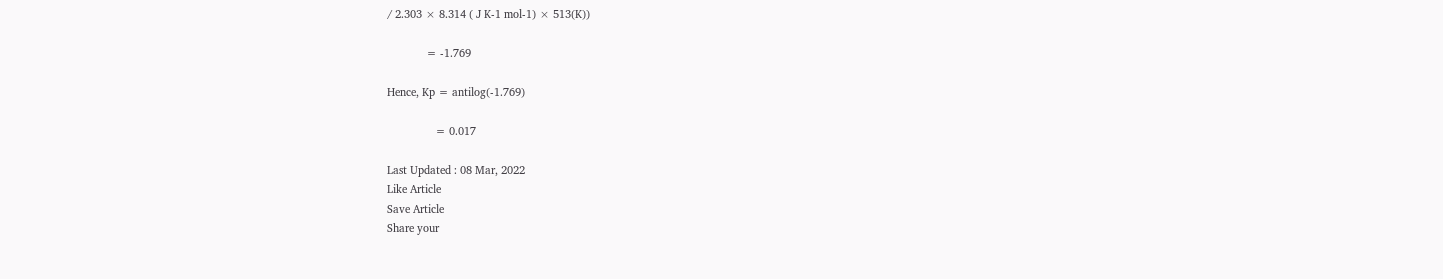/ 2.303 × 8.314 ( J K-1 mol-1) × 513(K))

             = -1.769

Hence, Kp = antilog(-1.769)

                = 0.017

Last Updated : 08 Mar, 2022
Like Article
Save Article
Share your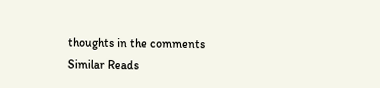thoughts in the comments
Similar Reads